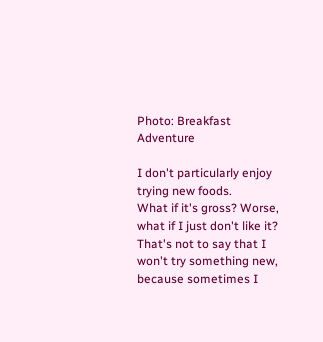Photo: Breakfast Adventure

I don't particularly enjoy trying new foods.
What if it's gross? Worse, what if I just don't like it?
That's not to say that I won't try something new, because sometimes I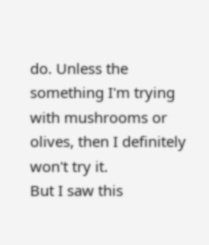do. Unless the something I'm trying with mushrooms or olives, then I definitely won't try it.
But I saw this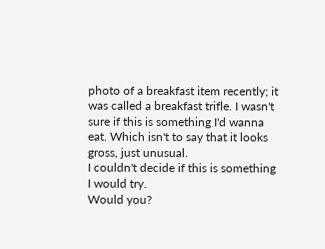photo of a breakfast item recently; it was called a breakfast trifle. I wasn't sure if this is something I'd wanna eat. Which isn't to say that it looks gross, just unusual.
I couldn't decide if this is something I would try.
Would you?